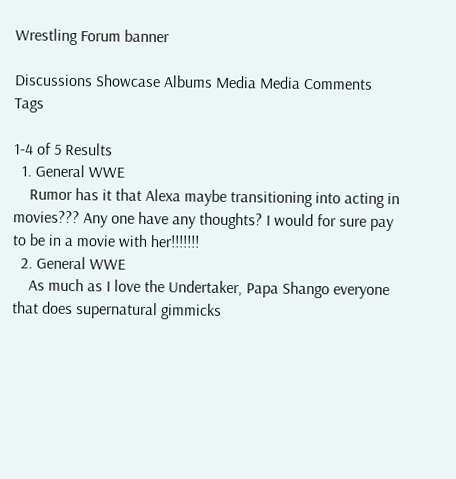Wrestling Forum banner

Discussions Showcase Albums Media Media Comments Tags

1-4 of 5 Results
  1. General WWE
    Rumor has it that Alexa maybe transitioning into acting in movies??? Any one have any thoughts? I would for sure pay to be in a movie with her!!!!!!!
  2. General WWE
    As much as I love the Undertaker, Papa Shango everyone that does supernatural gimmicks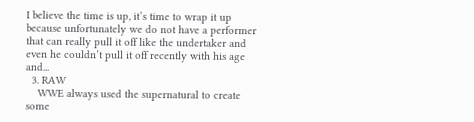I believe the time is up, it’s time to wrap it up because unfortunately we do not have a performer that can really pull it off like the undertaker and even he couldn’t pull it off recently with his age and...
  3. RAW
    WWE always used the supernatural to create some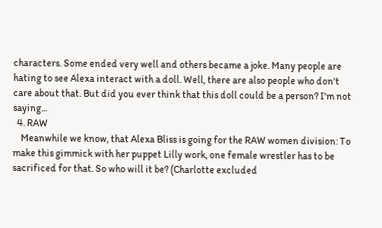characters. Some ended very well and others became a joke. Many people are hating to see Alexa interact with a doll. Well, there are also people who don't care about that. But did you ever think that this doll could be a person? I'm not saying...
  4. RAW
    Meanwhile we know, that Alexa Bliss is going for the RAW women division: To make this gimmick with her puppet Lilly work, one female wrestler has to be sacrificed for that. So who will it be? (Charlotte excluded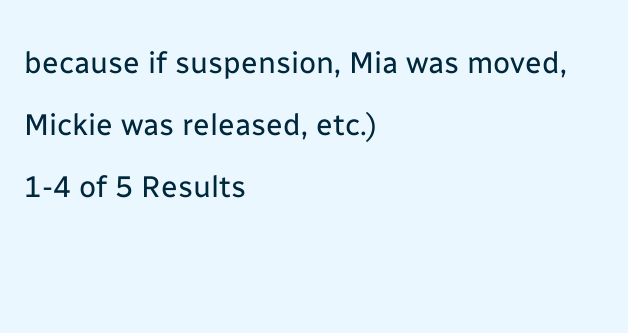because if suspension, Mia was moved, Mickie was released, etc.)
1-4 of 5 Results